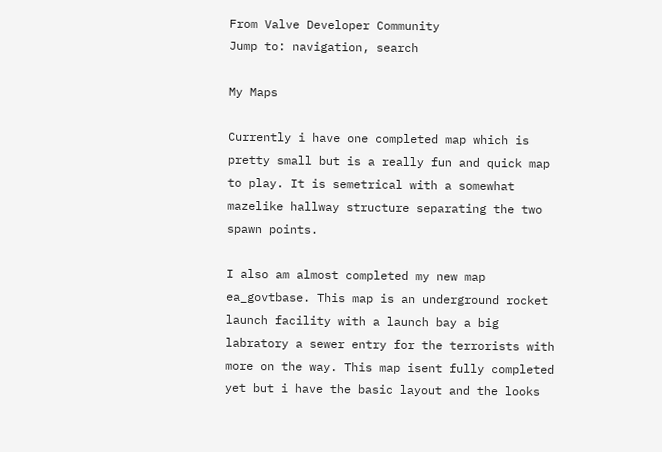From Valve Developer Community
Jump to: navigation, search

My Maps

Currently i have one completed map which is pretty small but is a really fun and quick map to play. It is semetrical with a somewhat mazelike hallway structure separating the two spawn points.

I also am almost completed my new map ea_govtbase. This map is an underground rocket launch facility with a launch bay a big labratory a sewer entry for the terrorists with more on the way. This map isent fully completed yet but i have the basic layout and the looks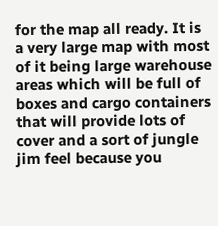for the map all ready. It is a very large map with most of it being large warehouse areas which will be full of boxes and cargo containers that will provide lots of cover and a sort of jungle jim feel because you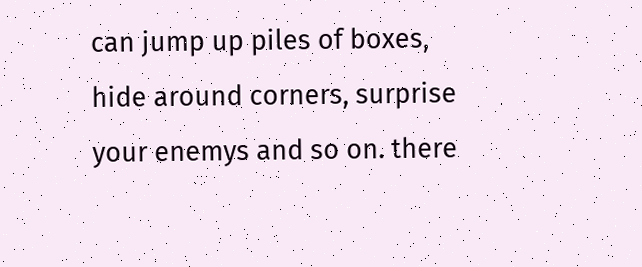can jump up piles of boxes, hide around corners, surprise your enemys and so on. there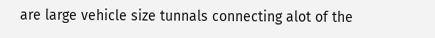are large vehicle size tunnals connecting alot of the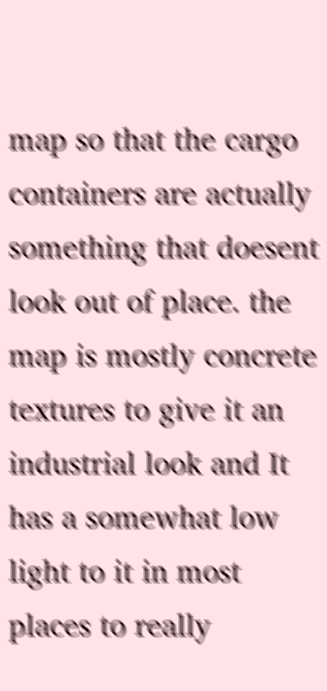map so that the cargo containers are actually something that doesent look out of place. the map is mostly concrete textures to give it an industrial look and It has a somewhat low light to it in most places to really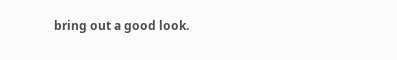bring out a good look.